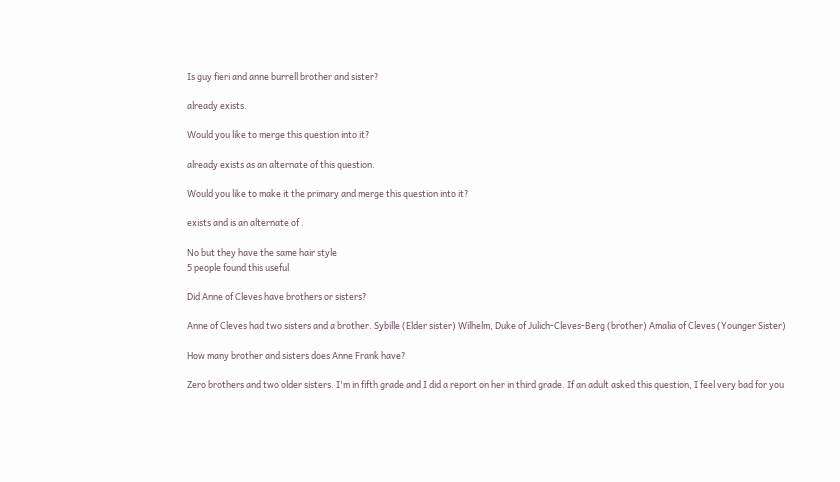Is guy fieri and anne burrell brother and sister?

already exists.

Would you like to merge this question into it?

already exists as an alternate of this question.

Would you like to make it the primary and merge this question into it?

exists and is an alternate of .

No but they have the same hair style
5 people found this useful

Did Anne of Cleves have brothers or sisters?

Anne of Cleves had two sisters and a brother. Sybille (Elder sister) Wilhelm, Duke of Julich-Cleves-Berg (brother) Amalia of Cleves (Younger Sister)

How many brother and sisters does Anne Frank have?

Zero brothers and two older sisters. I'm in fifth grade and I did a report on her in third grade. If an adult asked this question, I feel very bad for you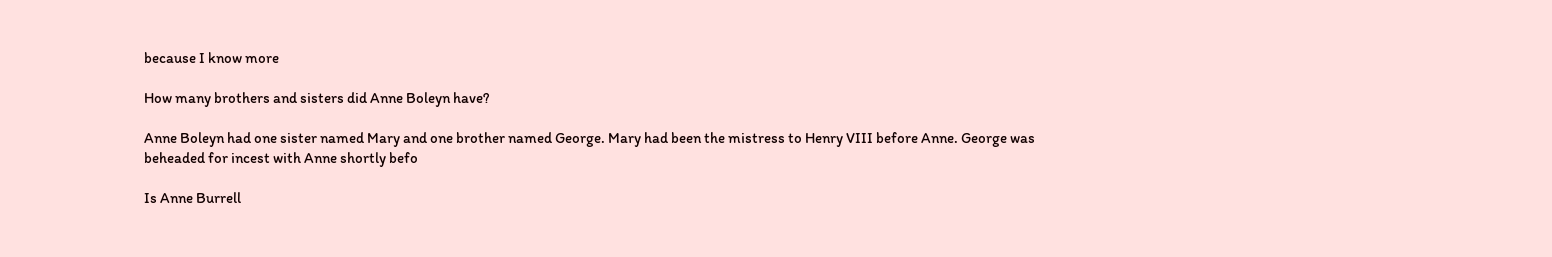because I know more

How many brothers and sisters did Anne Boleyn have?

Anne Boleyn had one sister named Mary and one brother named George. Mary had been the mistress to Henry VIII before Anne. George was beheaded for incest with Anne shortly befo

Is Anne Burrell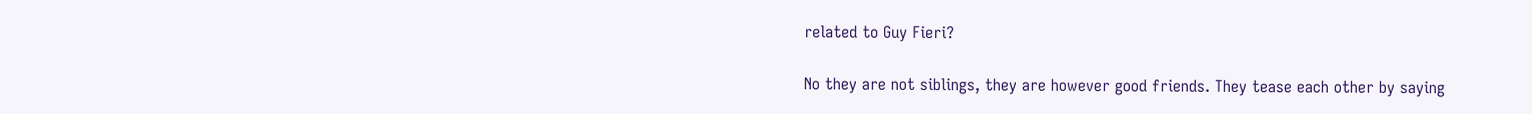related to Guy Fieri?

No they are not siblings, they are however good friends. They tease each other by saying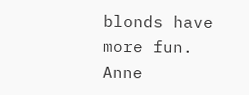blonds have more fun. Anne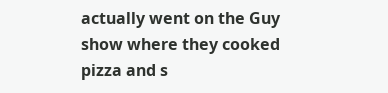actually went on the Guy show where they cooked pizza and s